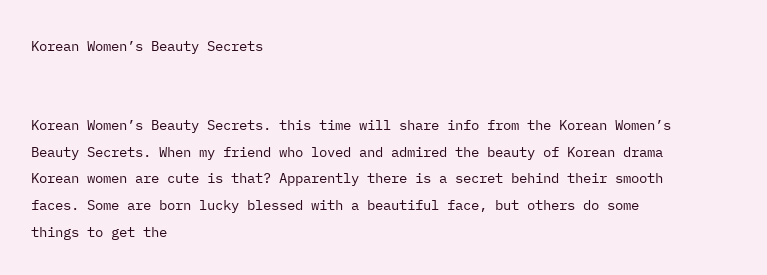Korean Women’s Beauty Secrets


Korean Women’s Beauty Secrets. this time will share info from the Korean Women’s Beauty Secrets. When my friend who loved and admired the beauty of Korean drama Korean women are cute is that? Apparently there is a secret behind their smooth faces. Some are born lucky blessed with a beautiful face, but others do some things to get the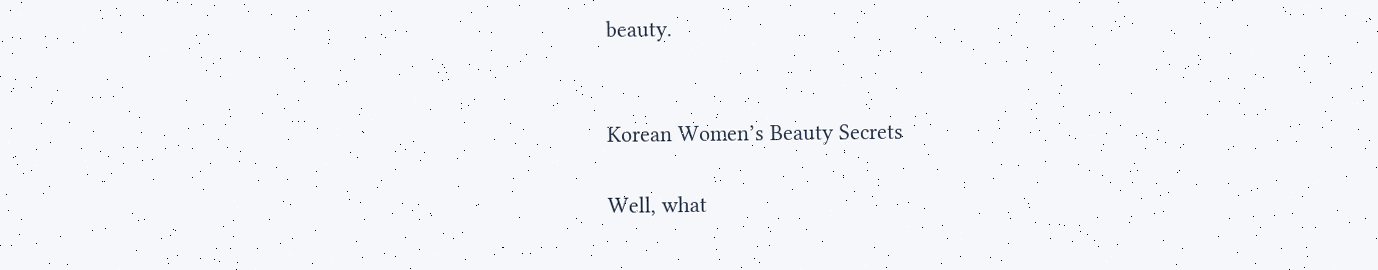beauty.


Korean Women’s Beauty Secrets

Well, what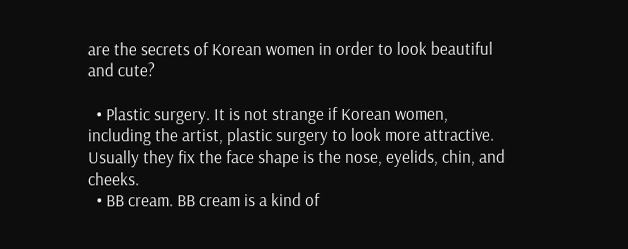are the secrets of Korean women in order to look beautiful and cute?

  • Plastic surgery. It is not strange if Korean women, including the artist, plastic surgery to look more attractive. Usually they fix the face shape is the nose, eyelids, chin, and cheeks.
  • BB cream. BB cream is a kind of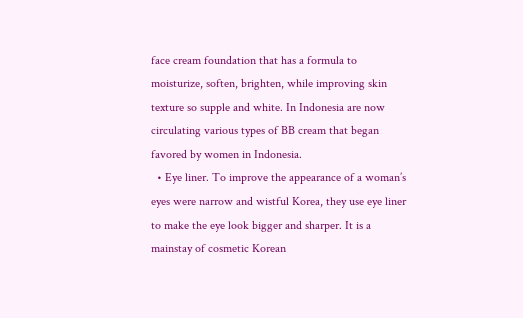face cream foundation that has a formula to moisturize, soften, brighten, while improving skin texture so supple and white. In Indonesia are now circulating various types of BB cream that began favored by women in Indonesia.
  • Eye liner. To improve the appearance of a woman’s eyes were narrow and wistful Korea, they use eye liner to make the eye look bigger and sharper. It is a mainstay of cosmetic Korean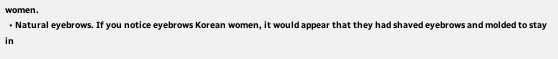women.
  • Natural eyebrows. If you notice eyebrows Korean women, it would appear that they had shaved eyebrows and molded to stay in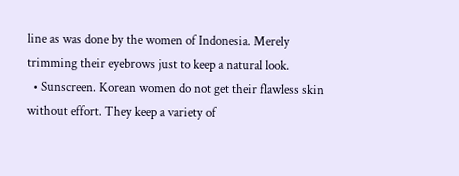line as was done by the women of Indonesia. Merely trimming their eyebrows just to keep a natural look.
  • Sunscreen. Korean women do not get their flawless skin without effort. They keep a variety of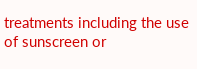treatments including the use of sunscreen or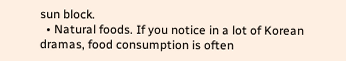sun block.
  • Natural foods. If you notice in a lot of Korean dramas, food consumption is often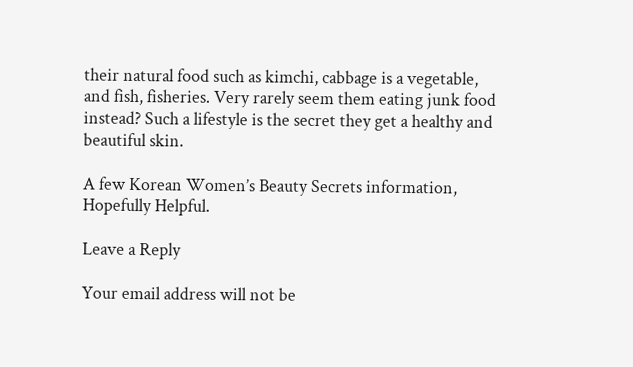their natural food such as kimchi, cabbage is a vegetable, and fish, fisheries. Very rarely seem them eating junk food instead? Such a lifestyle is the secret they get a healthy and beautiful skin.

A few Korean Women’s Beauty Secrets information, Hopefully Helpful.

Leave a Reply

Your email address will not be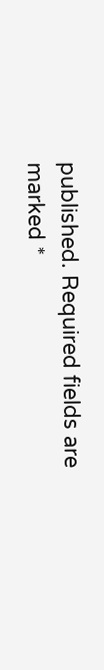published. Required fields are marked *